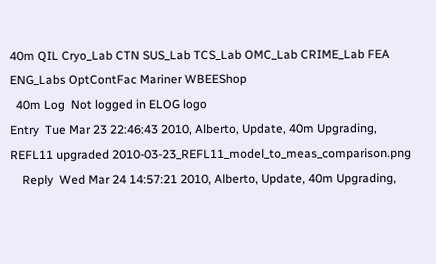40m QIL Cryo_Lab CTN SUS_Lab TCS_Lab OMC_Lab CRIME_Lab FEA ENG_Labs OptContFac Mariner WBEEShop
  40m Log  Not logged in ELOG logo
Entry  Tue Mar 23 22:46:43 2010, Alberto, Update, 40m Upgrading, REFL11 upgraded 2010-03-23_REFL11_model_to_meas_comparison.png
    Reply  Wed Mar 24 14:57:21 2010, Alberto, Update, 40m Upgrading,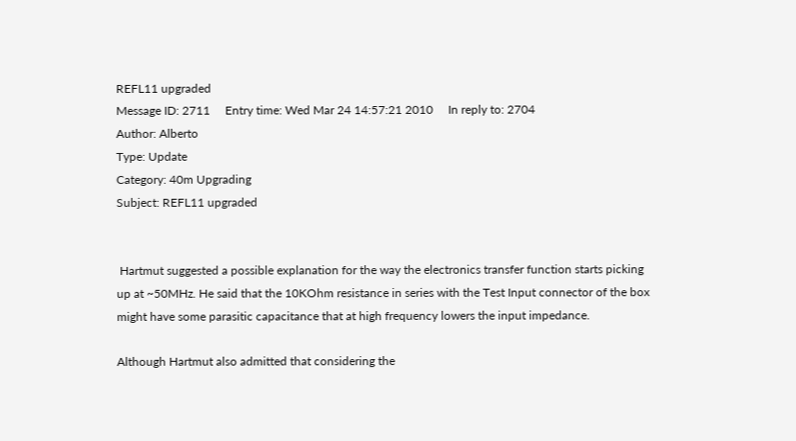REFL11 upgraded
Message ID: 2711     Entry time: Wed Mar 24 14:57:21 2010     In reply to: 2704
Author: Alberto
Type: Update
Category: 40m Upgrading
Subject: REFL11 upgraded


 Hartmut suggested a possible explanation for the way the electronics transfer function starts picking up at ~50MHz. He said that the 10KOhm resistance in series with the Test Input connector of the box might have some parasitic capacitance that at high frequency lowers the input impedance.

Although Hartmut also admitted that considering the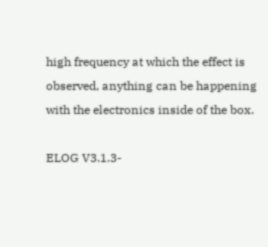high frequency at which the effect is observed, anything can be happening with the electronics inside of the box.

ELOG V3.1.3-